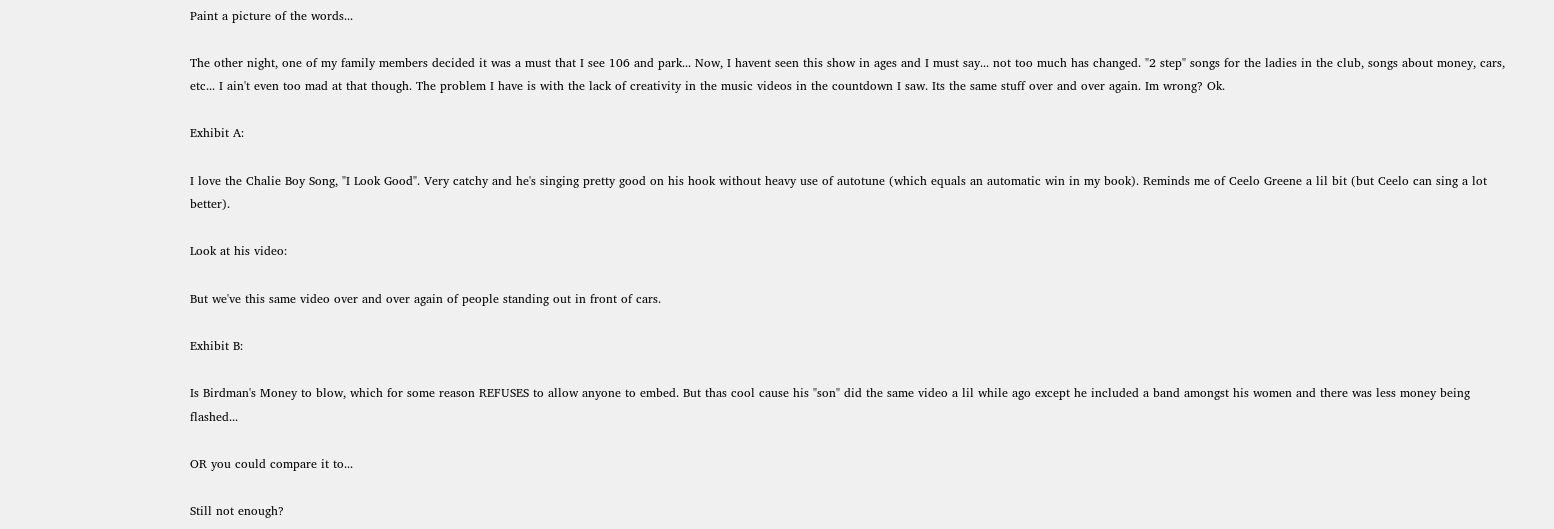Paint a picture of the words...

The other night, one of my family members decided it was a must that I see 106 and park... Now, I havent seen this show in ages and I must say... not too much has changed. "2 step" songs for the ladies in the club, songs about money, cars, etc... I ain't even too mad at that though. The problem I have is with the lack of creativity in the music videos in the countdown I saw. Its the same stuff over and over again. Im wrong? Ok.

Exhibit A:

I love the Chalie Boy Song, "I Look Good". Very catchy and he's singing pretty good on his hook without heavy use of autotune (which equals an automatic win in my book). Reminds me of Ceelo Greene a lil bit (but Ceelo can sing a lot better).

Look at his video:

But we've this same video over and over again of people standing out in front of cars.

Exhibit B:

Is Birdman's Money to blow, which for some reason REFUSES to allow anyone to embed. But thas cool cause his "son" did the same video a lil while ago except he included a band amongst his women and there was less money being flashed...

OR you could compare it to...

Still not enough?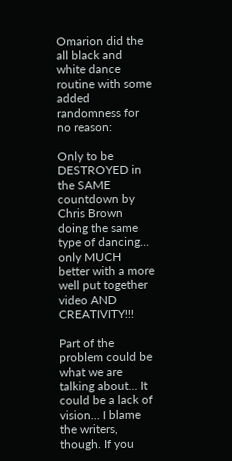Omarion did the all black and white dance routine with some added randomness for no reason:

Only to be DESTROYED in the SAME countdown by Chris Brown doing the same type of dancing... only MUCH better with a more well put together video AND CREATIVITY!!!

Part of the problem could be what we are talking about... It could be a lack of vision... I blame the writers, though. If you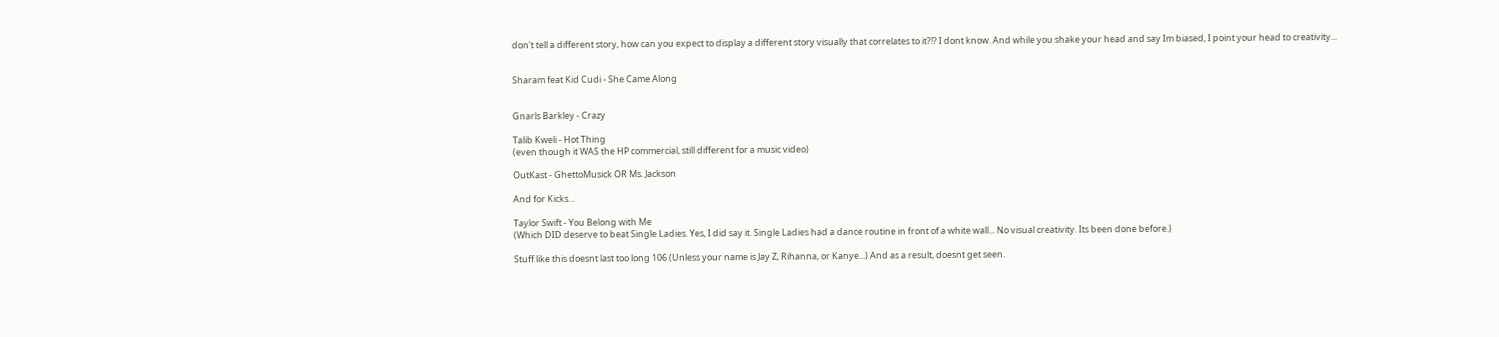don't tell a different story, how can you expect to display a different story visually that correlates to it?!? I dont know. And while you shake your head and say Im biased, I point your head to creativity...


Sharam feat Kid Cudi - She Came Along


Gnarls Barkley - Crazy

Talib Kweli - Hot Thing
(even though it WAS the HP commercial, still different for a music video)

OutKast - GhettoMusick OR Ms. Jackson

And for Kicks...

Taylor Swift - You Belong with Me
(Which DID deserve to beat Single Ladies. Yes, I did say it. Single Ladies had a dance routine in front of a white wall... No visual creativity. Its been done before.)

Stuff like this doesnt last too long 106 (Unless your name is Jay Z, Rihanna, or Kanye...) And as a result, doesnt get seen.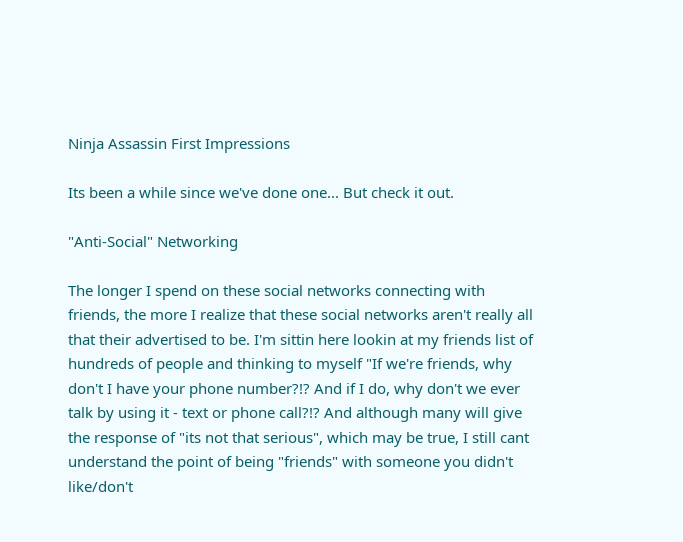Ninja Assassin First Impressions

Its been a while since we've done one... But check it out.

"Anti-Social" Networking

The longer I spend on these social networks connecting with friends, the more I realize that these social networks aren't really all that their advertised to be. I'm sittin here lookin at my friends list of hundreds of people and thinking to myself "If we're friends, why don't I have your phone number?!? And if I do, why don't we ever talk by using it - text or phone call?!? And although many will give the response of "its not that serious", which may be true, I still cant understand the point of being "friends" with someone you didn't like/don't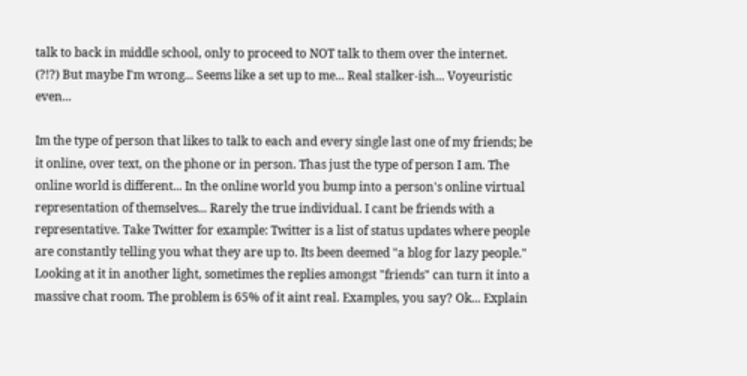talk to back in middle school, only to proceed to NOT talk to them over the internet. (?!?) But maybe I'm wrong... Seems like a set up to me... Real stalker-ish... Voyeuristic even...

Im the type of person that likes to talk to each and every single last one of my friends; be it online, over text, on the phone or in person. Thas just the type of person I am. The online world is different... In the online world you bump into a person's online virtual representation of themselves... Rarely the true individual. I cant be friends with a representative. Take Twitter for example: Twitter is a list of status updates where people are constantly telling you what they are up to. Its been deemed "a blog for lazy people." Looking at it in another light, sometimes the replies amongst "friends" can turn it into a massive chat room. The problem is 65% of it aint real. Examples, you say? Ok... Explain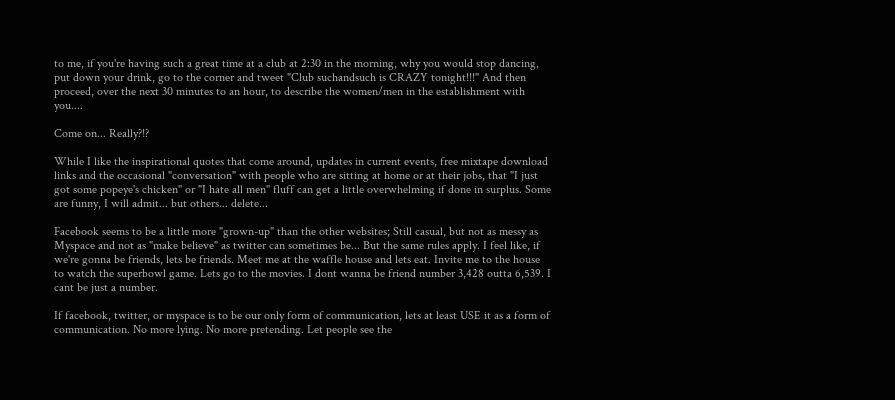to me, if you're having such a great time at a club at 2:30 in the morning, why you would stop dancing, put down your drink, go to the corner and tweet "Club suchandsuch is CRAZY tonight!!!" And then proceed, over the next 30 minutes to an hour, to describe the women/men in the establishment with you....

Come on... Really?!?

While I like the inspirational quotes that come around, updates in current events, free mixtape download links and the occasional "conversation" with people who are sitting at home or at their jobs, that "I just got some popeye's chicken" or "I hate all men" fluff can get a little overwhelming if done in surplus. Some are funny, I will admit... but others... delete...

Facebook seems to be a little more "grown-up" than the other websites; Still casual, but not as messy as Myspace and not as "make believe" as twitter can sometimes be... But the same rules apply. I feel like, if we're gonna be friends, lets be friends. Meet me at the waffle house and lets eat. Invite me to the house to watch the superbowl game. Lets go to the movies. I dont wanna be friend number 3,428 outta 6,539. I cant be just a number.

If facebook, twitter, or myspace is to be our only form of communication, lets at least USE it as a form of communication. No more lying. No more pretending. Let people see the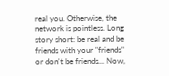real you. Otherwise, the network is pointless. Long story short: be real and be friends with your "friends" or don't be friends... Now,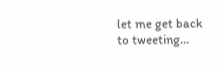let me get back to tweeting...